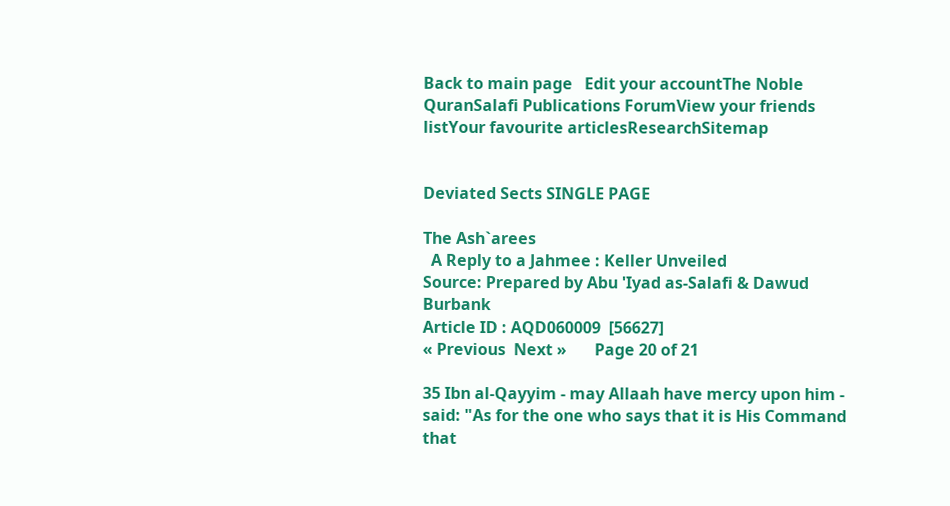Back to main page   Edit your accountThe Noble QuranSalafi Publications ForumView your friends listYour favourite articlesResearchSitemap


Deviated Sects SINGLE PAGE

The Ash`arees
  A Reply to a Jahmee : Keller Unveiled
Source: Prepared by Abu 'Iyad as-Salafi & Dawud Burbank
Article ID : AQD060009  [56627]
« Previous  Next »       Page 20 of 21

35 Ibn al-Qayyim - may Allaah have mercy upon him - said: "As for the one who says that it is His Command that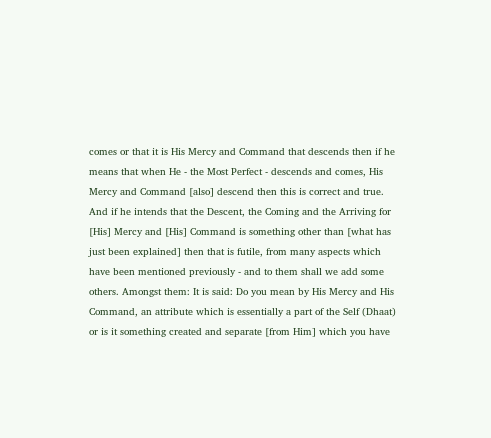comes or that it is His Mercy and Command that descends then if he means that when He - the Most Perfect - descends and comes, His Mercy and Command [also] descend then this is correct and true. And if he intends that the Descent, the Coming and the Arriving for [His] Mercy and [His] Command is something other than [what has just been explained] then that is futile, from many aspects which have been mentioned previously - and to them shall we add some others. Amongst them: It is said: Do you mean by His Mercy and His Command, an attribute which is essentially a part of the Self (Dhaat) or is it something created and separate [from Him] which you have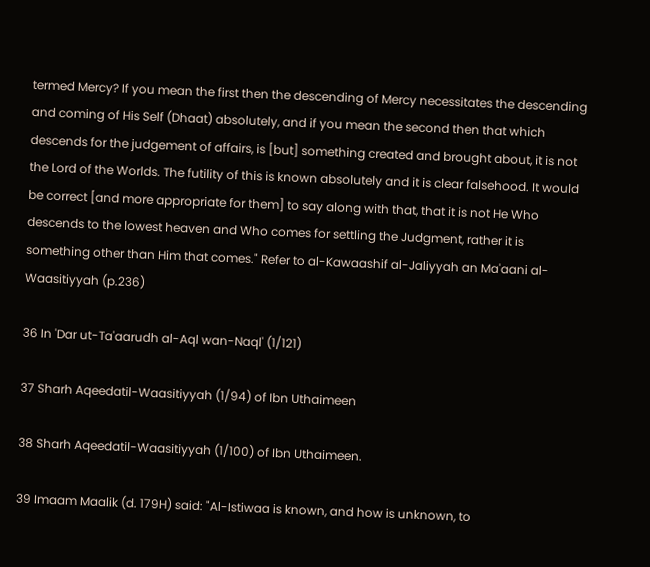termed Mercy? If you mean the first then the descending of Mercy necessitates the descending and coming of His Self (Dhaat) absolutely, and if you mean the second then that which descends for the judgement of affairs, is [but] something created and brought about, it is not the Lord of the Worlds. The futility of this is known absolutely and it is clear falsehood. It would be correct [and more appropriate for them] to say along with that, that it is not He Who descends to the lowest heaven and Who comes for settling the Judgment, rather it is something other than Him that comes." Refer to al-Kawaashif al-Jaliyyah an Ma'aani al-Waasitiyyah (p.236)

36 In 'Dar ut-Ta'aarudh al-Aql wan-Naql' (1/121)

37 Sharh Aqeedatil-Waasitiyyah (1/94) of Ibn Uthaimeen

38 Sharh Aqeedatil-Waasitiyyah (1/100) of Ibn Uthaimeen.

39 Imaam Maalik (d. 179H) said: "Al-Istiwaa is known, and how is unknown, to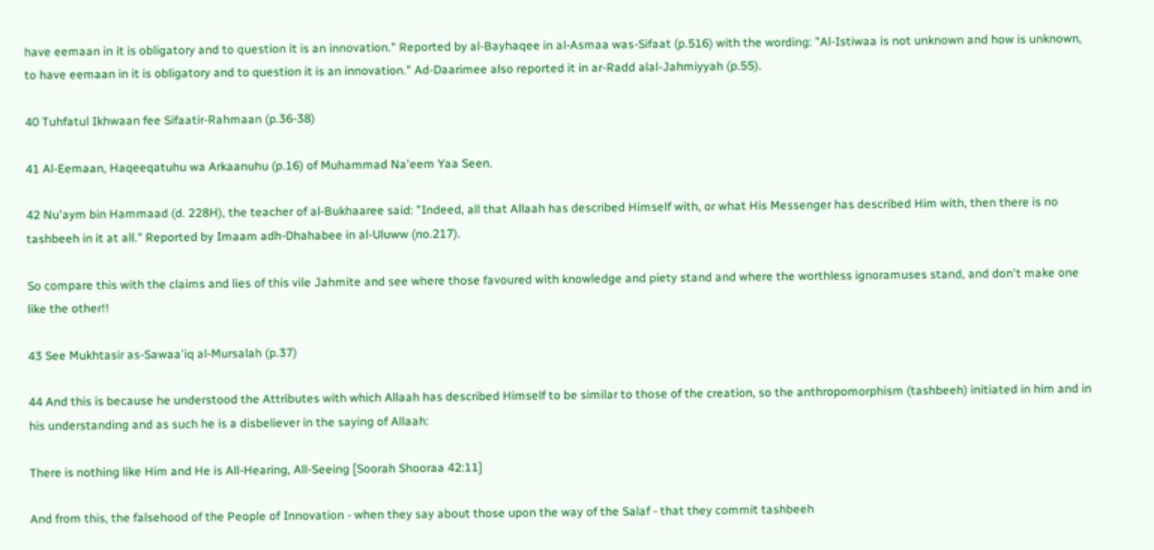have eemaan in it is obligatory and to question it is an innovation." Reported by al-Bayhaqee in al-Asmaa was-Sifaat (p.516) with the wording: "Al-Istiwaa is not unknown and how is unknown, to have eemaan in it is obligatory and to question it is an innovation." Ad-Daarimee also reported it in ar-Radd alal-Jahmiyyah (p.55).

40 Tuhfatul Ikhwaan fee Sifaatir-Rahmaan (p.36-38)

41 Al-Eemaan, Haqeeqatuhu wa Arkaanuhu (p.16) of Muhammad Na'eem Yaa Seen.

42 Nu'aym bin Hammaad (d. 228H), the teacher of al-Bukhaaree said: "Indeed, all that Allaah has described Himself with, or what His Messenger has described Him with, then there is no tashbeeh in it at all." Reported by Imaam adh-Dhahabee in al-Uluww (no.217).

So compare this with the claims and lies of this vile Jahmite and see where those favoured with knowledge and piety stand and where the worthless ignoramuses stand, and don't make one like the other!!

43 See Mukhtasir as-Sawaa'iq al-Mursalah (p.37)

44 And this is because he understood the Attributes with which Allaah has described Himself to be similar to those of the creation, so the anthropomorphism (tashbeeh) initiated in him and in his understanding and as such he is a disbeliever in the saying of Allaah:

There is nothing like Him and He is All-Hearing, All-Seeing [Soorah Shooraa 42:11]

And from this, the falsehood of the People of Innovation - when they say about those upon the way of the Salaf - that they commit tashbeeh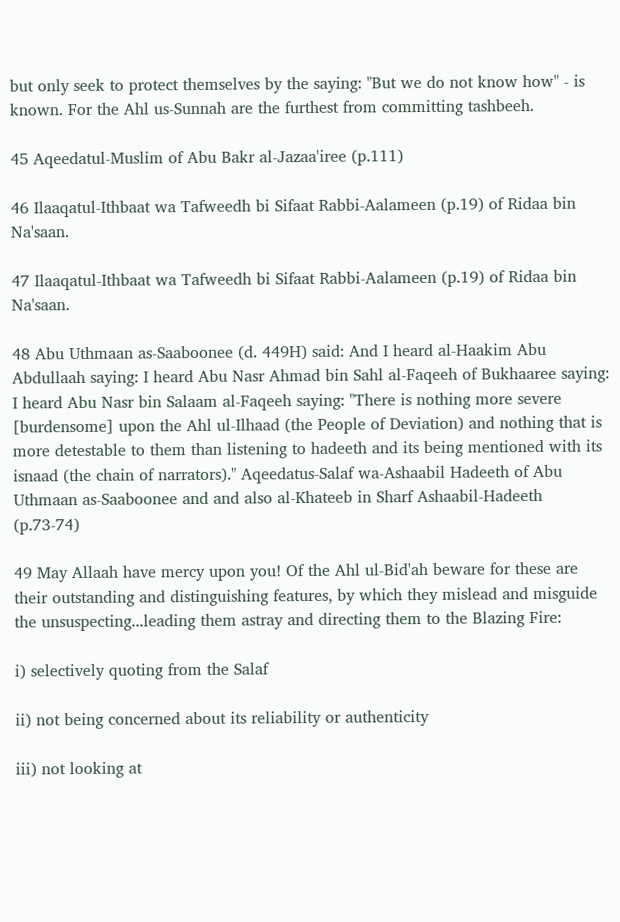but only seek to protect themselves by the saying: "But we do not know how" - is known. For the Ahl us-Sunnah are the furthest from committing tashbeeh.

45 Aqeedatul-Muslim of Abu Bakr al-Jazaa'iree (p.111)

46 Ilaaqatul-Ithbaat wa Tafweedh bi Sifaat Rabbi-Aalameen (p.19) of Ridaa bin Na'saan.

47 Ilaaqatul-Ithbaat wa Tafweedh bi Sifaat Rabbi-Aalameen (p.19) of Ridaa bin Na'saan.

48 Abu Uthmaan as-Saaboonee (d. 449H) said: And I heard al-Haakim Abu Abdullaah saying: I heard Abu Nasr Ahmad bin Sahl al-Faqeeh of Bukhaaree saying: I heard Abu Nasr bin Salaam al-Faqeeh saying: "There is nothing more severe [burdensome] upon the Ahl ul-Ilhaad (the People of Deviation) and nothing that is more detestable to them than listening to hadeeth and its being mentioned with its isnaad (the chain of narrators)." Aqeedatus-Salaf wa-Ashaabil Hadeeth of Abu Uthmaan as-Saaboonee and and also al-Khateeb in Sharf Ashaabil-Hadeeth (p.73-74)

49 May Allaah have mercy upon you! Of the Ahl ul-Bid'ah beware for these are their outstanding and distinguishing features, by which they mislead and misguide the unsuspecting...leading them astray and directing them to the Blazing Fire:

i) selectively quoting from the Salaf

ii) not being concerned about its reliability or authenticity

iii) not looking at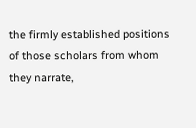the firmly established positions of those scholars from whom they narrate,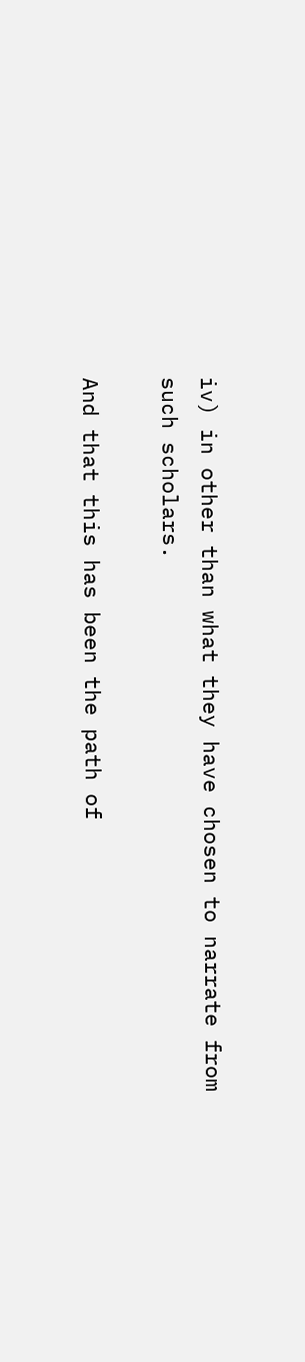iv) in other than what they have chosen to narrate from such scholars.

And that this has been the path of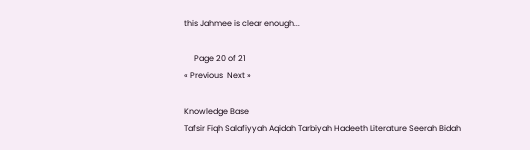this Jahmee is clear enough...

     Page 20 of 21
« Previous  Next »

Knowledge Base
Tafsir Fiqh Salafiyyah Aqidah Tarbiyah Hadeeth Literature Seerah Bidah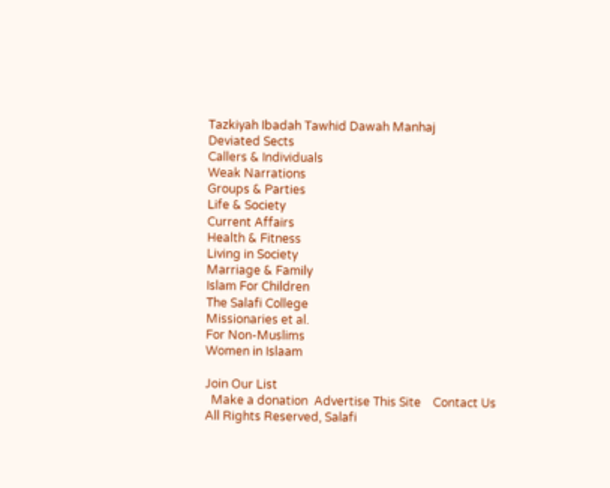Tazkiyah Ibadah Tawhid Dawah Manhaj
Deviated Sects
Callers & Individuals
Weak Narrations
Groups & Parties
Life & Society
Current Affairs
Health & Fitness
Living in Society
Marriage & Family
Islam For Children
The Salafi College
Missionaries et al.
For Non-Muslims
Women in Islaam

Join Our List
  Make a donation  Advertise This Site    Contact Us
All Rights Reserved, Salafi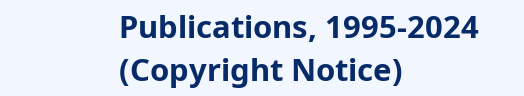Publications, 1995-2024 (Copyright Notice)